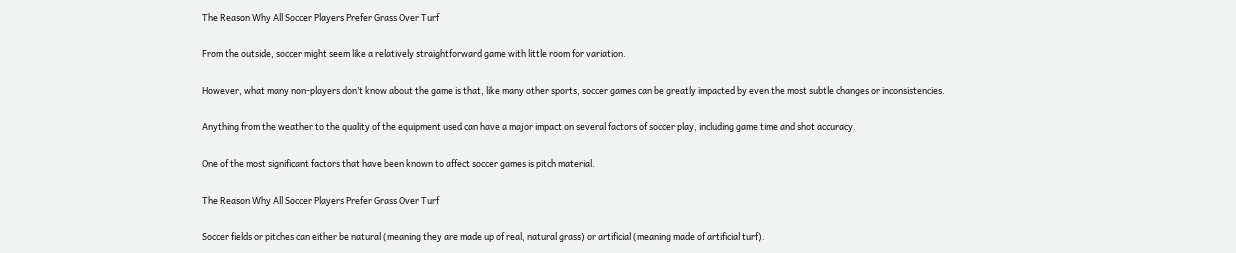The Reason Why All Soccer Players Prefer Grass Over Turf

From the outside, soccer might seem like a relatively straightforward game with little room for variation.

However, what many non-players don’t know about the game is that, like many other sports, soccer games can be greatly impacted by even the most subtle changes or inconsistencies.

Anything from the weather to the quality of the equipment used can have a major impact on several factors of soccer play, including game time and shot accuracy.

One of the most significant factors that have been known to affect soccer games is pitch material.

The Reason Why All Soccer Players Prefer Grass Over Turf

Soccer fields or pitches can either be natural (meaning they are made up of real, natural grass) or artificial (meaning made of artificial turf).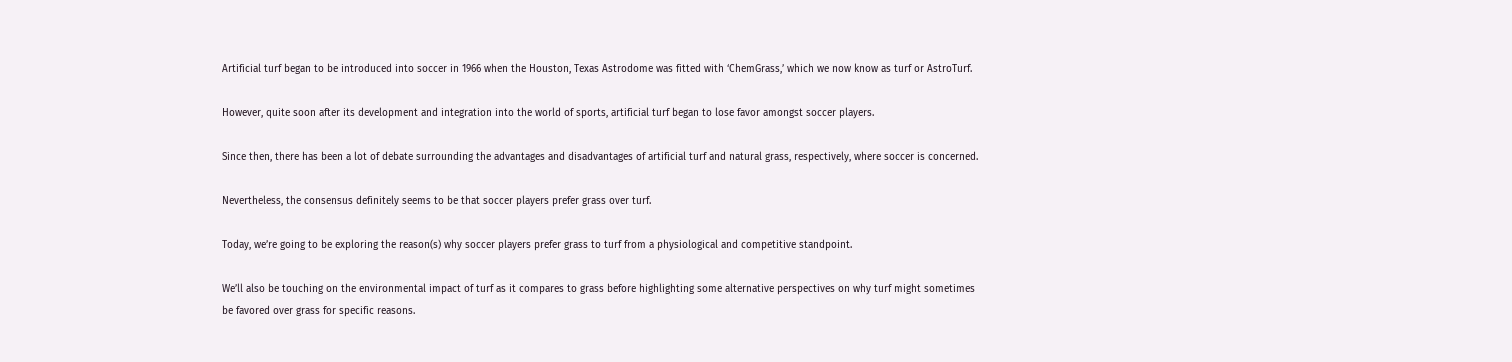Artificial turf began to be introduced into soccer in 1966 when the Houston, Texas Astrodome was fitted with ‘ChemGrass,’ which we now know as turf or AstroTurf.

However, quite soon after its development and integration into the world of sports, artificial turf began to lose favor amongst soccer players.

Since then, there has been a lot of debate surrounding the advantages and disadvantages of artificial turf and natural grass, respectively, where soccer is concerned.

Nevertheless, the consensus definitely seems to be that soccer players prefer grass over turf.

Today, we’re going to be exploring the reason(s) why soccer players prefer grass to turf from a physiological and competitive standpoint.

We’ll also be touching on the environmental impact of turf as it compares to grass before highlighting some alternative perspectives on why turf might sometimes be favored over grass for specific reasons.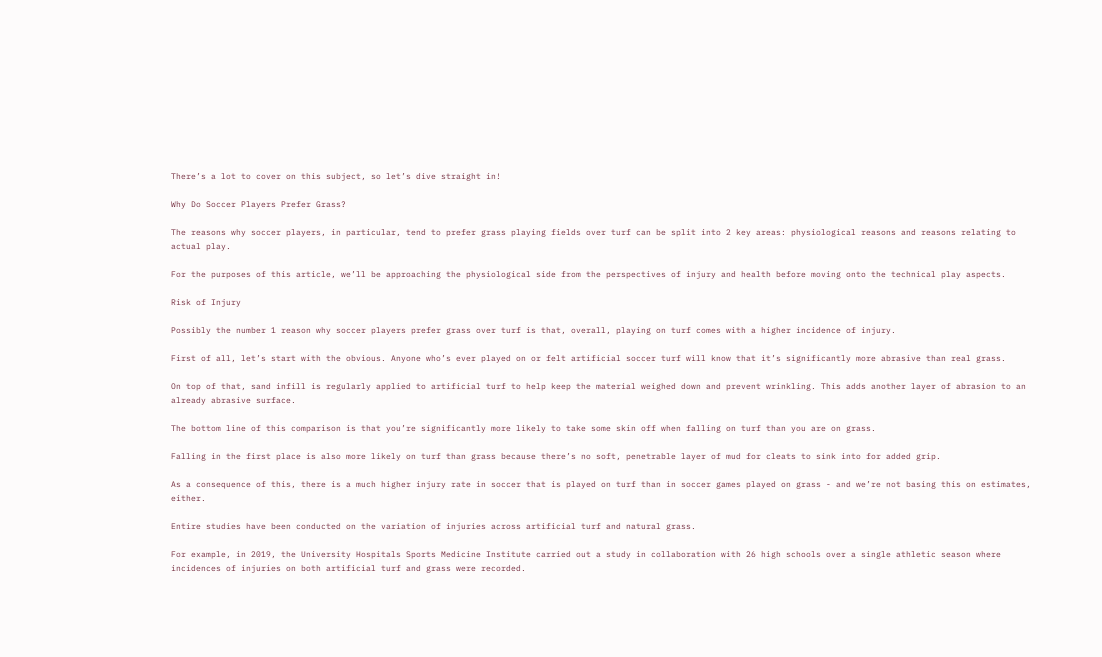There’s a lot to cover on this subject, so let’s dive straight in!

Why Do Soccer Players Prefer Grass?

The reasons why soccer players, in particular, tend to prefer grass playing fields over turf can be split into 2 key areas: physiological reasons and reasons relating to actual play.

For the purposes of this article, we’ll be approaching the physiological side from the perspectives of injury and health before moving onto the technical play aspects.

Risk of Injury

Possibly the number 1 reason why soccer players prefer grass over turf is that, overall, playing on turf comes with a higher incidence of injury.

First of all, let’s start with the obvious. Anyone who’s ever played on or felt artificial soccer turf will know that it’s significantly more abrasive than real grass.

On top of that, sand infill is regularly applied to artificial turf to help keep the material weighed down and prevent wrinkling. This adds another layer of abrasion to an already abrasive surface.

The bottom line of this comparison is that you’re significantly more likely to take some skin off when falling on turf than you are on grass.

Falling in the first place is also more likely on turf than grass because there’s no soft, penetrable layer of mud for cleats to sink into for added grip.

As a consequence of this, there is a much higher injury rate in soccer that is played on turf than in soccer games played on grass - and we’re not basing this on estimates, either.

Entire studies have been conducted on the variation of injuries across artificial turf and natural grass.

For example, in 2019, the University Hospitals Sports Medicine Institute carried out a study in collaboration with 26 high schools over a single athletic season where incidences of injuries on both artificial turf and grass were recorded.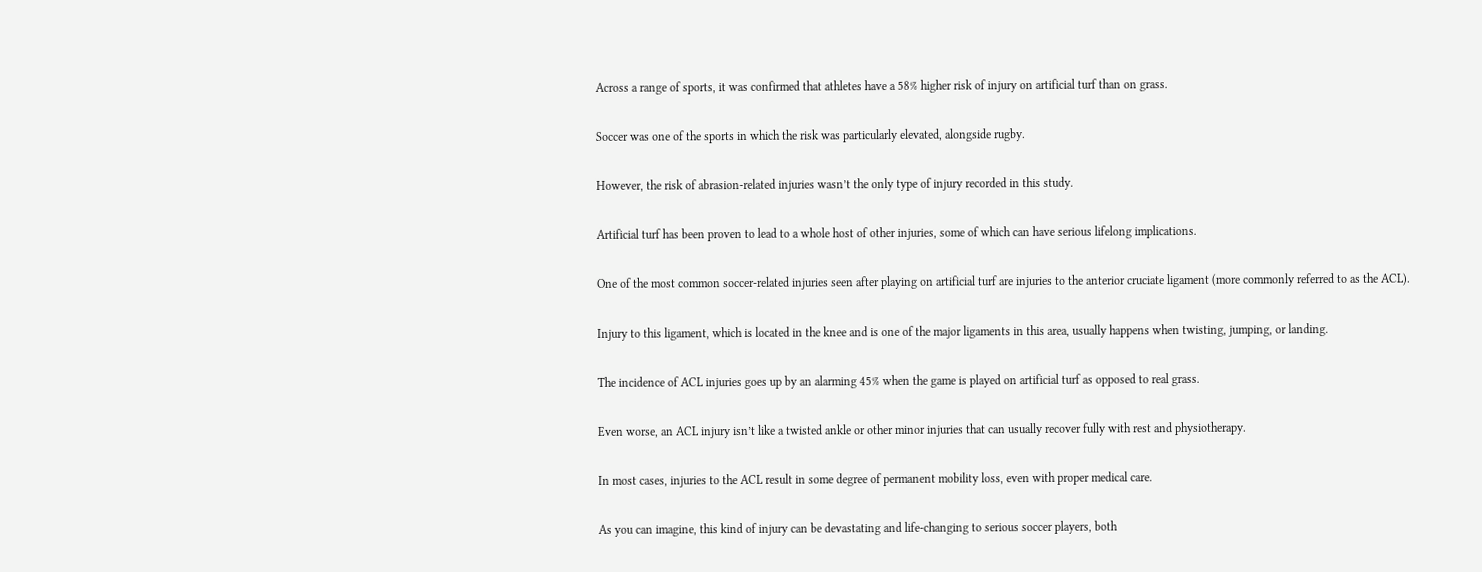Across a range of sports, it was confirmed that athletes have a 58% higher risk of injury on artificial turf than on grass.

Soccer was one of the sports in which the risk was particularly elevated, alongside rugby.

However, the risk of abrasion-related injuries wasn’t the only type of injury recorded in this study.

Artificial turf has been proven to lead to a whole host of other injuries, some of which can have serious lifelong implications.

One of the most common soccer-related injuries seen after playing on artificial turf are injuries to the anterior cruciate ligament (more commonly referred to as the ACL).

Injury to this ligament, which is located in the knee and is one of the major ligaments in this area, usually happens when twisting, jumping, or landing.

The incidence of ACL injuries goes up by an alarming 45% when the game is played on artificial turf as opposed to real grass.

Even worse, an ACL injury isn’t like a twisted ankle or other minor injuries that can usually recover fully with rest and physiotherapy.

In most cases, injuries to the ACL result in some degree of permanent mobility loss, even with proper medical care.

As you can imagine, this kind of injury can be devastating and life-changing to serious soccer players, both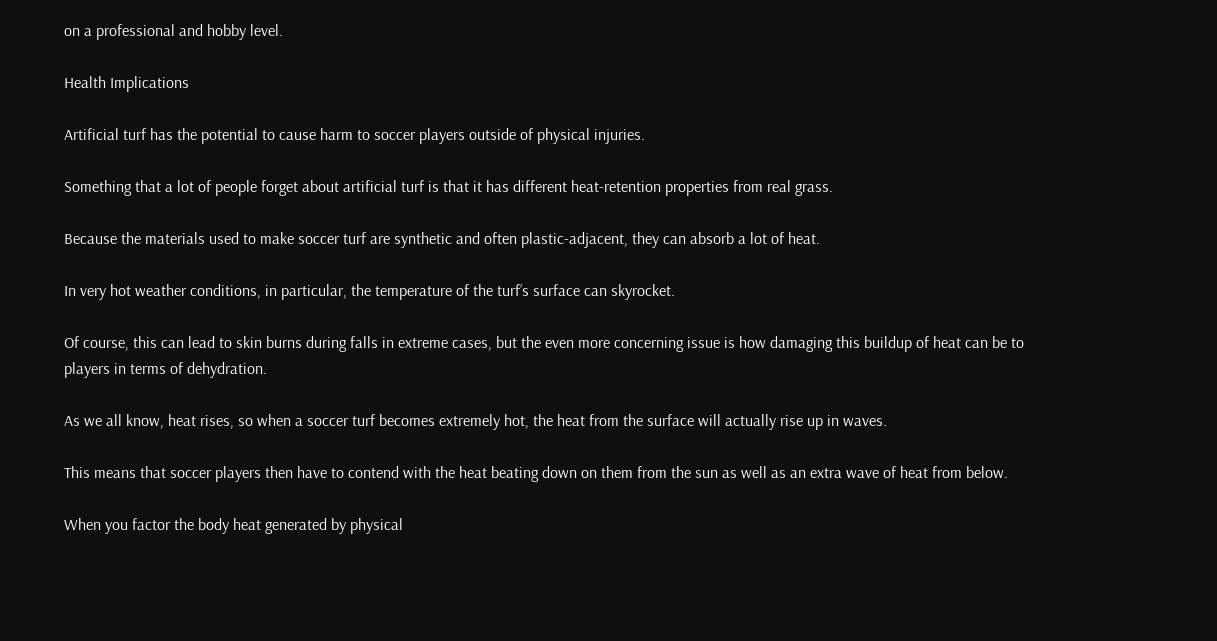on a professional and hobby level.

Health Implications

Artificial turf has the potential to cause harm to soccer players outside of physical injuries.

Something that a lot of people forget about artificial turf is that it has different heat-retention properties from real grass.

Because the materials used to make soccer turf are synthetic and often plastic-adjacent, they can absorb a lot of heat.

In very hot weather conditions, in particular, the temperature of the turf’s surface can skyrocket.

Of course, this can lead to skin burns during falls in extreme cases, but the even more concerning issue is how damaging this buildup of heat can be to players in terms of dehydration.

As we all know, heat rises, so when a soccer turf becomes extremely hot, the heat from the surface will actually rise up in waves.

This means that soccer players then have to contend with the heat beating down on them from the sun as well as an extra wave of heat from below.

When you factor the body heat generated by physical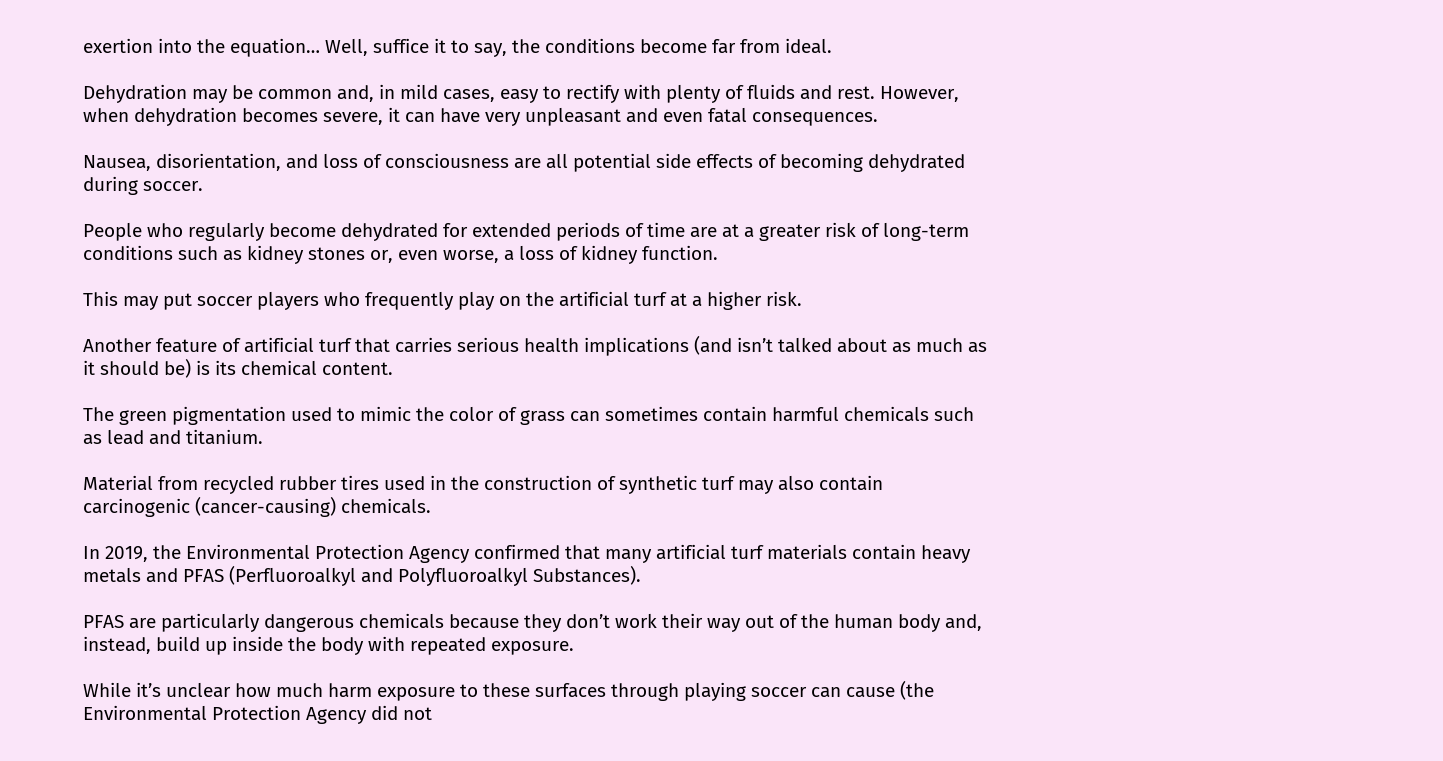exertion into the equation… Well, suffice it to say, the conditions become far from ideal.

Dehydration may be common and, in mild cases, easy to rectify with plenty of fluids and rest. However, when dehydration becomes severe, it can have very unpleasant and even fatal consequences.

Nausea, disorientation, and loss of consciousness are all potential side effects of becoming dehydrated during soccer.

People who regularly become dehydrated for extended periods of time are at a greater risk of long-term conditions such as kidney stones or, even worse, a loss of kidney function.

This may put soccer players who frequently play on the artificial turf at a higher risk.

Another feature of artificial turf that carries serious health implications (and isn’t talked about as much as it should be) is its chemical content.

The green pigmentation used to mimic the color of grass can sometimes contain harmful chemicals such as lead and titanium.

Material from recycled rubber tires used in the construction of synthetic turf may also contain carcinogenic (cancer-causing) chemicals.

In 2019, the Environmental Protection Agency confirmed that many artificial turf materials contain heavy metals and PFAS (Perfluoroalkyl and Polyfluoroalkyl Substances).

PFAS are particularly dangerous chemicals because they don’t work their way out of the human body and, instead, build up inside the body with repeated exposure.

While it’s unclear how much harm exposure to these surfaces through playing soccer can cause (the Environmental Protection Agency did not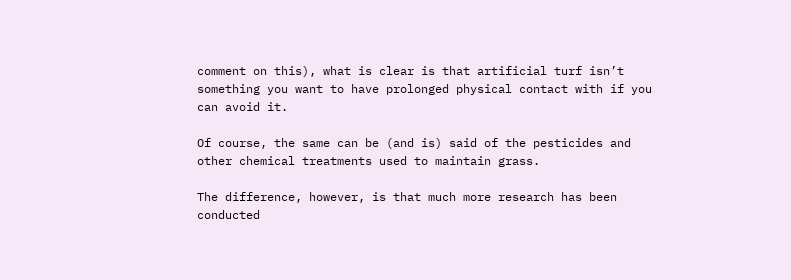comment on this), what is clear is that artificial turf isn’t something you want to have prolonged physical contact with if you can avoid it.

Of course, the same can be (and is) said of the pesticides and other chemical treatments used to maintain grass.

The difference, however, is that much more research has been conducted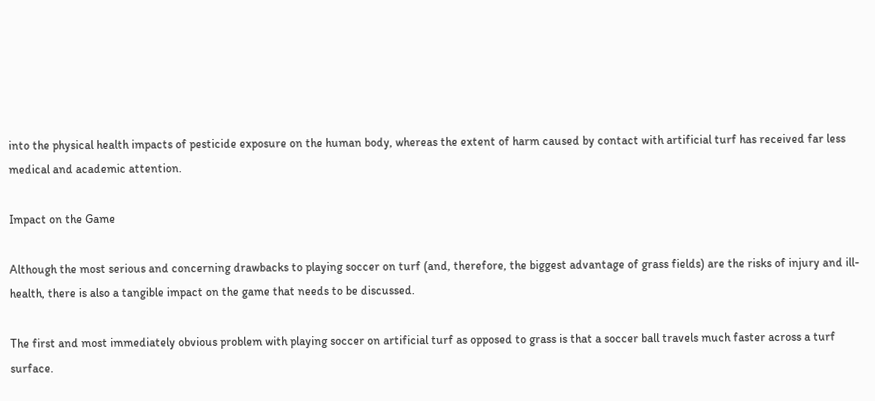into the physical health impacts of pesticide exposure on the human body, whereas the extent of harm caused by contact with artificial turf has received far less medical and academic attention.

Impact on the Game

Although the most serious and concerning drawbacks to playing soccer on turf (and, therefore, the biggest advantage of grass fields) are the risks of injury and ill-health, there is also a tangible impact on the game that needs to be discussed.

The first and most immediately obvious problem with playing soccer on artificial turf as opposed to grass is that a soccer ball travels much faster across a turf surface.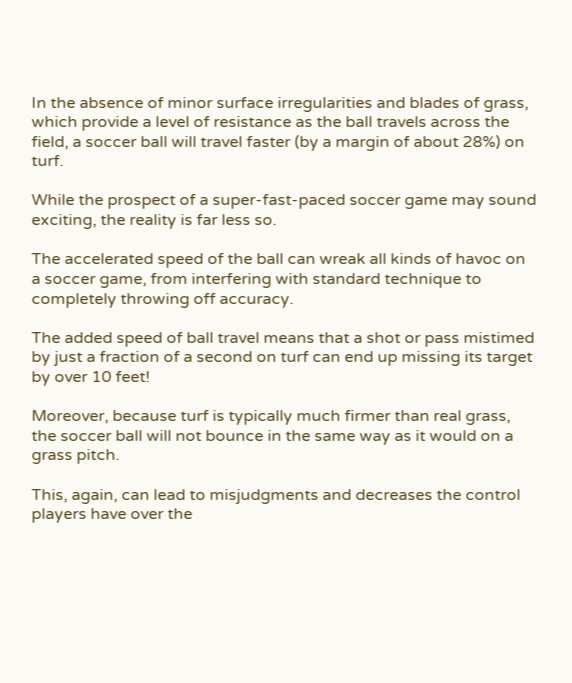In the absence of minor surface irregularities and blades of grass, which provide a level of resistance as the ball travels across the field, a soccer ball will travel faster (by a margin of about 28%) on turf.

While the prospect of a super-fast-paced soccer game may sound exciting, the reality is far less so.

The accelerated speed of the ball can wreak all kinds of havoc on a soccer game, from interfering with standard technique to completely throwing off accuracy.

The added speed of ball travel means that a shot or pass mistimed by just a fraction of a second on turf can end up missing its target by over 10 feet!

Moreover, because turf is typically much firmer than real grass, the soccer ball will not bounce in the same way as it would on a grass pitch.

This, again, can lead to misjudgments and decreases the control players have over the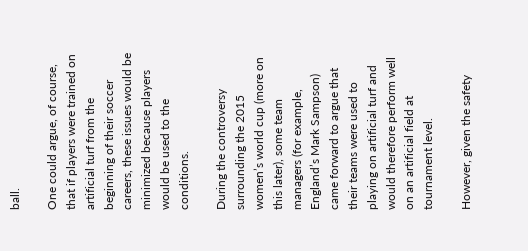ball.

One could argue, of course, that if players were trained on artificial turf from the beginning of their soccer careers, these issues would be minimized because players would be used to the conditions.

During the controversy surrounding the 2015 women’s world cup (more on this later), some team managers (for example, England’s Mark Sampson) came forward to argue that their teams were used to playing on artificial turf and would therefore perform well on an artificial field at tournament level.

However, given the safety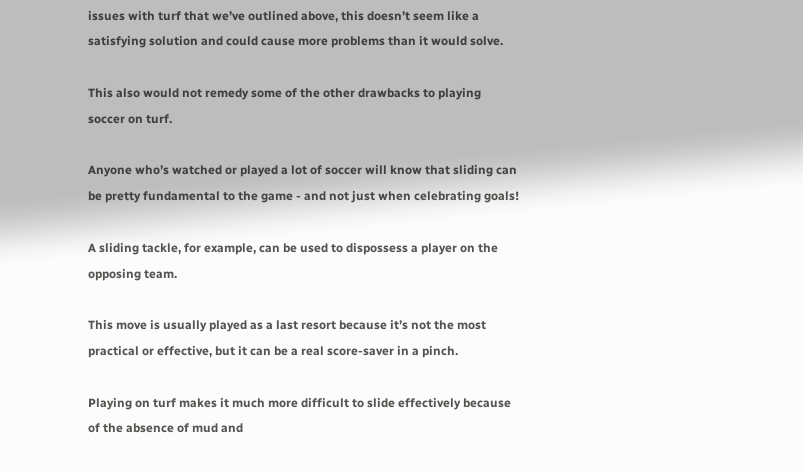issues with turf that we’ve outlined above, this doesn’t seem like a satisfying solution and could cause more problems than it would solve.

This also would not remedy some of the other drawbacks to playing soccer on turf.

Anyone who’s watched or played a lot of soccer will know that sliding can be pretty fundamental to the game - and not just when celebrating goals!

A sliding tackle, for example, can be used to dispossess a player on the opposing team.

This move is usually played as a last resort because it’s not the most practical or effective, but it can be a real score-saver in a pinch.

Playing on turf makes it much more difficult to slide effectively because of the absence of mud and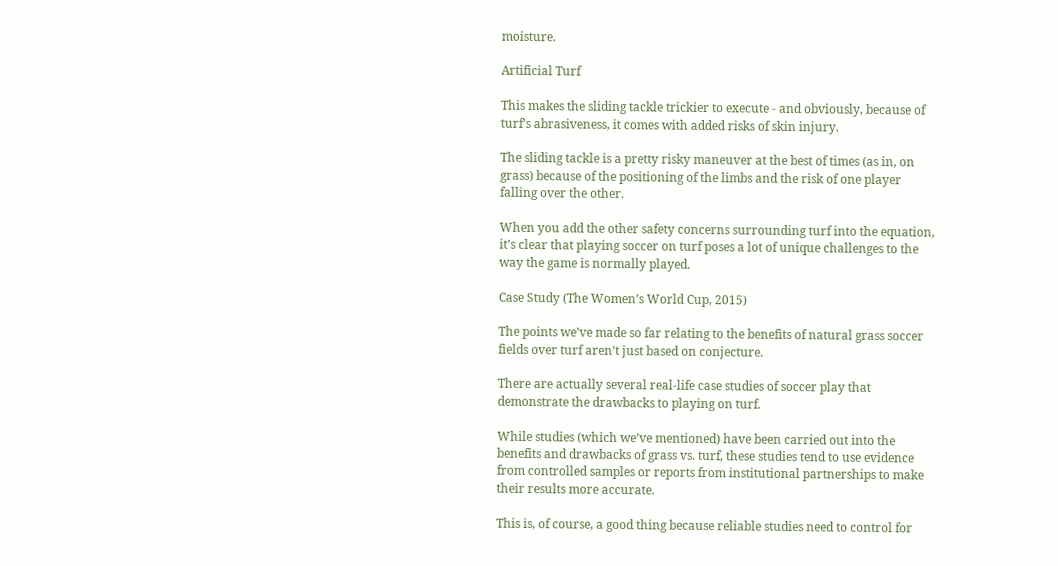moisture.

Artificial Turf

This makes the sliding tackle trickier to execute - and obviously, because of turf’s abrasiveness, it comes with added risks of skin injury.

The sliding tackle is a pretty risky maneuver at the best of times (as in, on grass) because of the positioning of the limbs and the risk of one player falling over the other.

When you add the other safety concerns surrounding turf into the equation, it’s clear that playing soccer on turf poses a lot of unique challenges to the way the game is normally played.

Case Study (The Women’s World Cup, 2015)

The points we’ve made so far relating to the benefits of natural grass soccer fields over turf aren’t just based on conjecture.

There are actually several real-life case studies of soccer play that demonstrate the drawbacks to playing on turf.

While studies (which we’ve mentioned) have been carried out into the benefits and drawbacks of grass vs. turf, these studies tend to use evidence from controlled samples or reports from institutional partnerships to make their results more accurate.

This is, of course, a good thing because reliable studies need to control for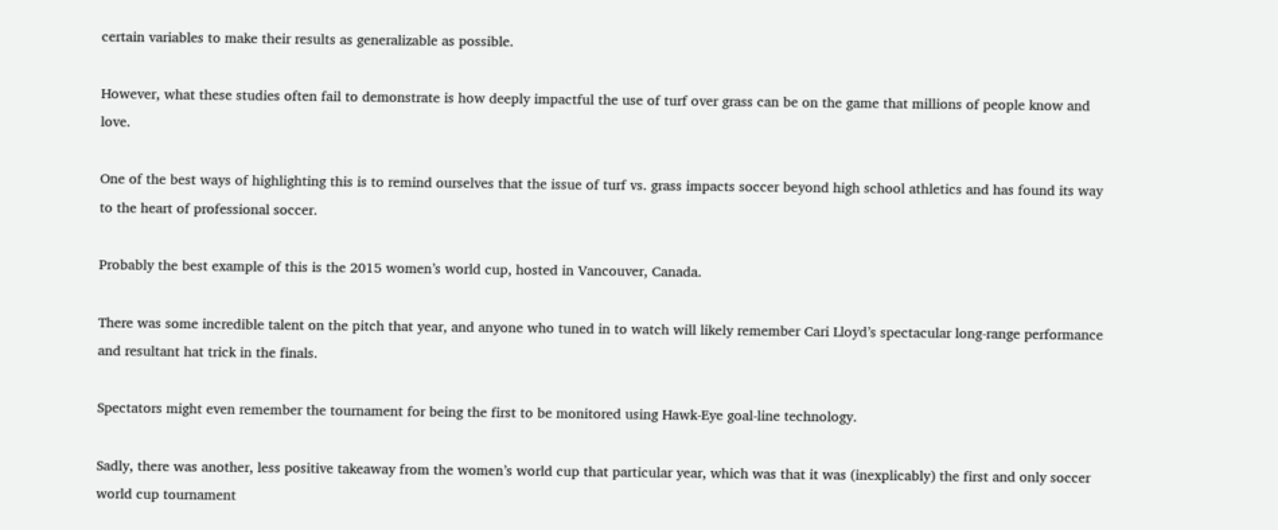certain variables to make their results as generalizable as possible.

However, what these studies often fail to demonstrate is how deeply impactful the use of turf over grass can be on the game that millions of people know and love.

One of the best ways of highlighting this is to remind ourselves that the issue of turf vs. grass impacts soccer beyond high school athletics and has found its way to the heart of professional soccer.

Probably the best example of this is the 2015 women’s world cup, hosted in Vancouver, Canada.

There was some incredible talent on the pitch that year, and anyone who tuned in to watch will likely remember Cari Lloyd’s spectacular long-range performance and resultant hat trick in the finals.

Spectators might even remember the tournament for being the first to be monitored using Hawk-Eye goal-line technology.

Sadly, there was another, less positive takeaway from the women’s world cup that particular year, which was that it was (inexplicably) the first and only soccer world cup tournament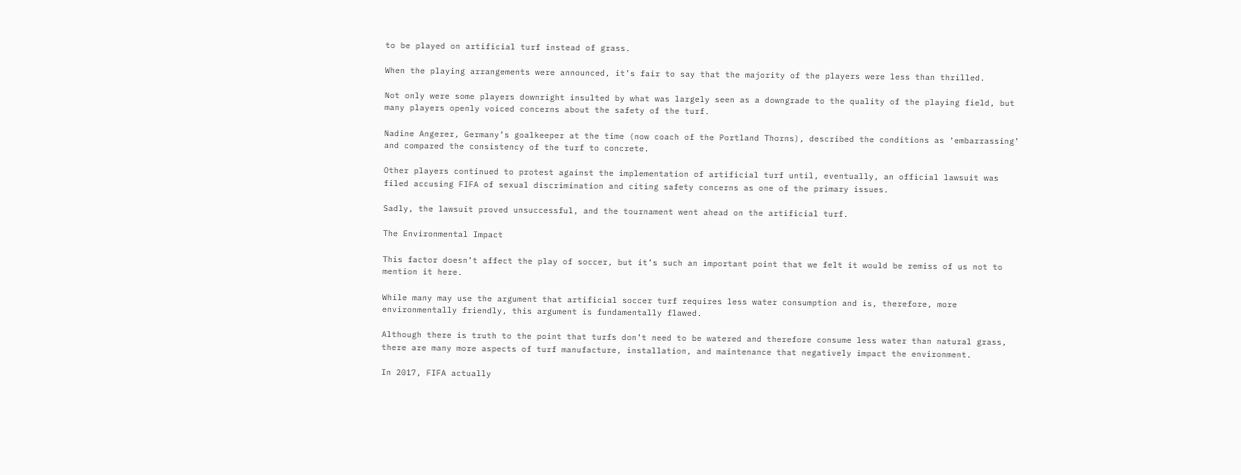to be played on artificial turf instead of grass.

When the playing arrangements were announced, it’s fair to say that the majority of the players were less than thrilled.

Not only were some players downright insulted by what was largely seen as a downgrade to the quality of the playing field, but many players openly voiced concerns about the safety of the turf.

Nadine Angerer, Germany’s goalkeeper at the time (now coach of the Portland Thorns), described the conditions as ‘embarrassing’ and compared the consistency of the turf to concrete.

Other players continued to protest against the implementation of artificial turf until, eventually, an official lawsuit was filed accusing FIFA of sexual discrimination and citing safety concerns as one of the primary issues.

Sadly, the lawsuit proved unsuccessful, and the tournament went ahead on the artificial turf.

The Environmental Impact

This factor doesn’t affect the play of soccer, but it’s such an important point that we felt it would be remiss of us not to mention it here.

While many may use the argument that artificial soccer turf requires less water consumption and is, therefore, more environmentally friendly, this argument is fundamentally flawed.

Although there is truth to the point that turfs don’t need to be watered and therefore consume less water than natural grass, there are many more aspects of turf manufacture, installation, and maintenance that negatively impact the environment.

In 2017, FIFA actually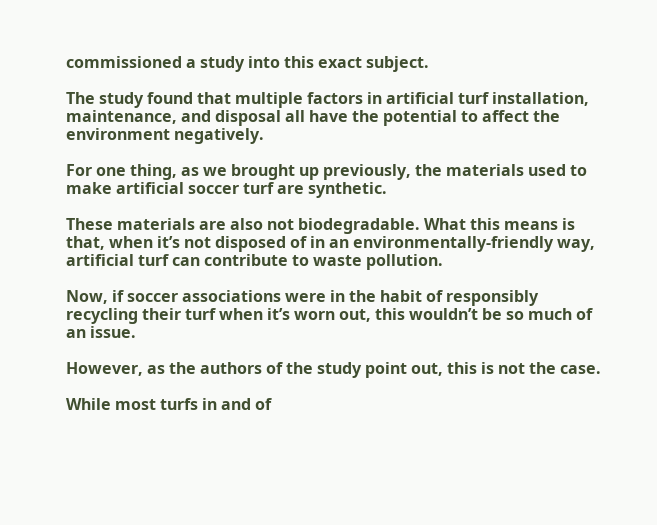commissioned a study into this exact subject.

The study found that multiple factors in artificial turf installation, maintenance, and disposal all have the potential to affect the environment negatively.

For one thing, as we brought up previously, the materials used to make artificial soccer turf are synthetic.

These materials are also not biodegradable. What this means is that, when it’s not disposed of in an environmentally-friendly way, artificial turf can contribute to waste pollution.

Now, if soccer associations were in the habit of responsibly recycling their turf when it’s worn out, this wouldn’t be so much of an issue.

However, as the authors of the study point out, this is not the case.

While most turfs in and of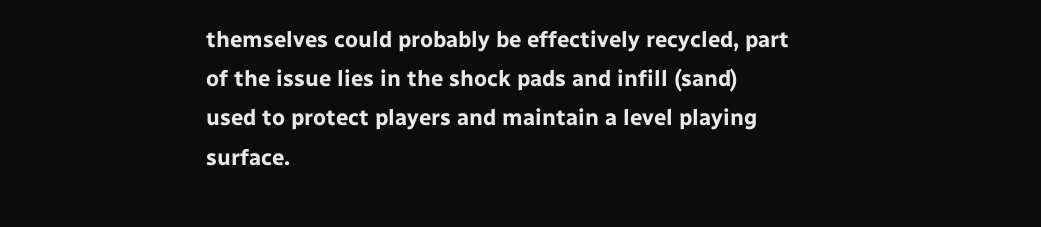themselves could probably be effectively recycled, part of the issue lies in the shock pads and infill (sand) used to protect players and maintain a level playing surface.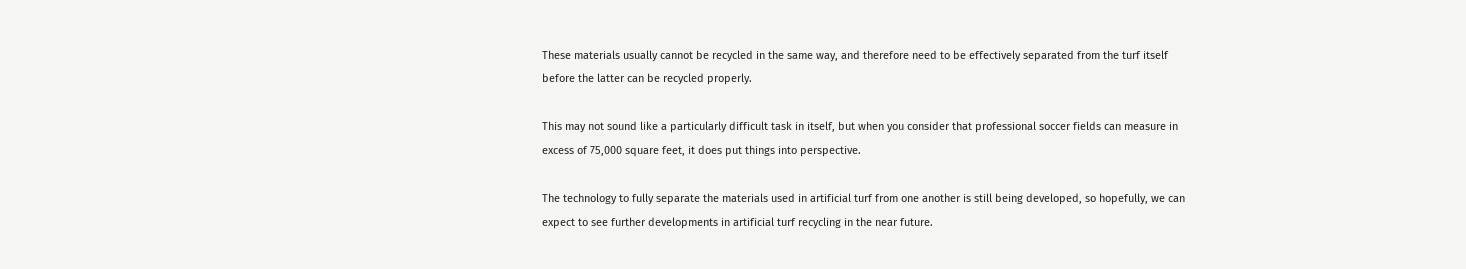These materials usually cannot be recycled in the same way, and therefore need to be effectively separated from the turf itself before the latter can be recycled properly.

This may not sound like a particularly difficult task in itself, but when you consider that professional soccer fields can measure in excess of 75,000 square feet, it does put things into perspective.

The technology to fully separate the materials used in artificial turf from one another is still being developed, so hopefully, we can expect to see further developments in artificial turf recycling in the near future.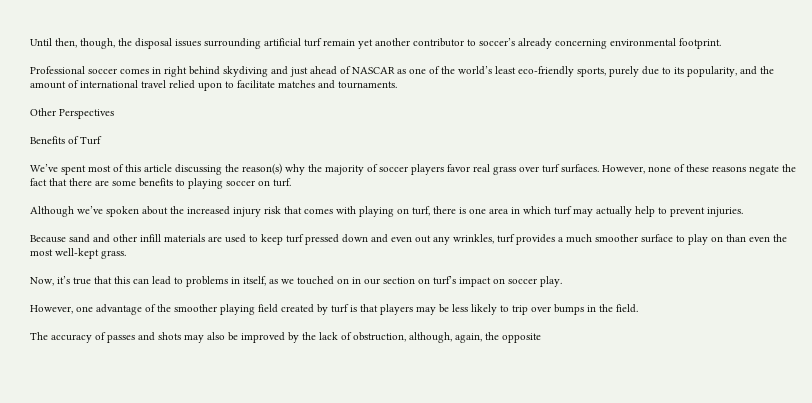Until then, though, the disposal issues surrounding artificial turf remain yet another contributor to soccer’s already concerning environmental footprint.

Professional soccer comes in right behind skydiving and just ahead of NASCAR as one of the world’s least eco-friendly sports, purely due to its popularity, and the amount of international travel relied upon to facilitate matches and tournaments.

Other Perspectives

Benefits of Turf

We’ve spent most of this article discussing the reason(s) why the majority of soccer players favor real grass over turf surfaces. However, none of these reasons negate the fact that there are some benefits to playing soccer on turf.

Although we’ve spoken about the increased injury risk that comes with playing on turf, there is one area in which turf may actually help to prevent injuries.

Because sand and other infill materials are used to keep turf pressed down and even out any wrinkles, turf provides a much smoother surface to play on than even the most well-kept grass.

Now, it’s true that this can lead to problems in itself, as we touched on in our section on turf’s impact on soccer play.

However, one advantage of the smoother playing field created by turf is that players may be less likely to trip over bumps in the field.

The accuracy of passes and shots may also be improved by the lack of obstruction, although, again, the opposite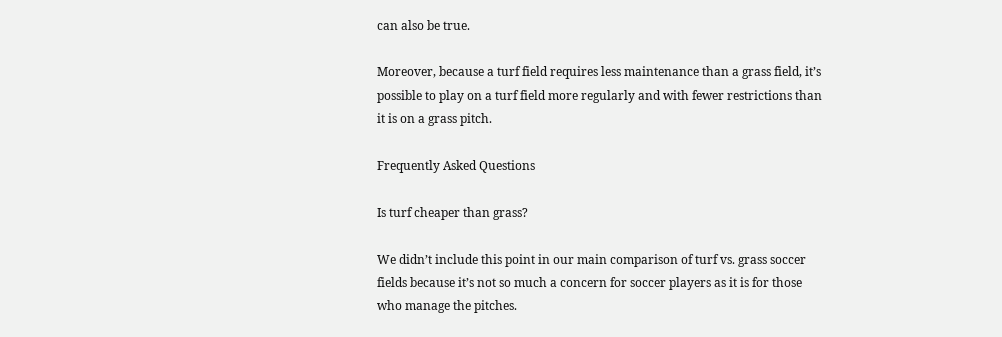can also be true.

Moreover, because a turf field requires less maintenance than a grass field, it’s possible to play on a turf field more regularly and with fewer restrictions than it is on a grass pitch.

Frequently Asked Questions

Is turf cheaper than grass?

We didn’t include this point in our main comparison of turf vs. grass soccer fields because it’s not so much a concern for soccer players as it is for those who manage the pitches.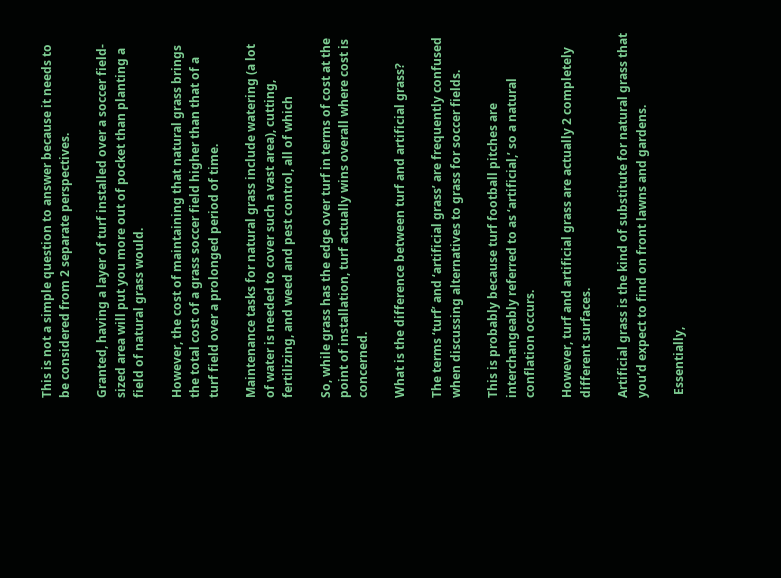This is not a simple question to answer because it needs to be considered from 2 separate perspectives.

Granted, having a layer of turf installed over a soccer field-sized area will put you more out of pocket than planting a field of natural grass would.

However, the cost of maintaining that natural grass brings the total cost of a grass soccer field higher than that of a turf field over a prolonged period of time.

Maintenance tasks for natural grass include watering (a lot of water is needed to cover such a vast area), cutting, fertilizing, and weed and pest control, all of which

So, while grass has the edge over turf in terms of cost at the point of installation, turf actually wins overall where cost is concerned.

What is the difference between turf and artificial grass?

The terms ‘turf’ and ‘artificial grass’ are frequently confused when discussing alternatives to grass for soccer fields.

This is probably because turf football pitches are interchangeably referred to as ‘artificial,’ so a natural conflation occurs.

However, turf and artificial grass are actually 2 completely different surfaces.

Artificial grass is the kind of substitute for natural grass that you’d expect to find on front lawns and gardens.

 Essentially,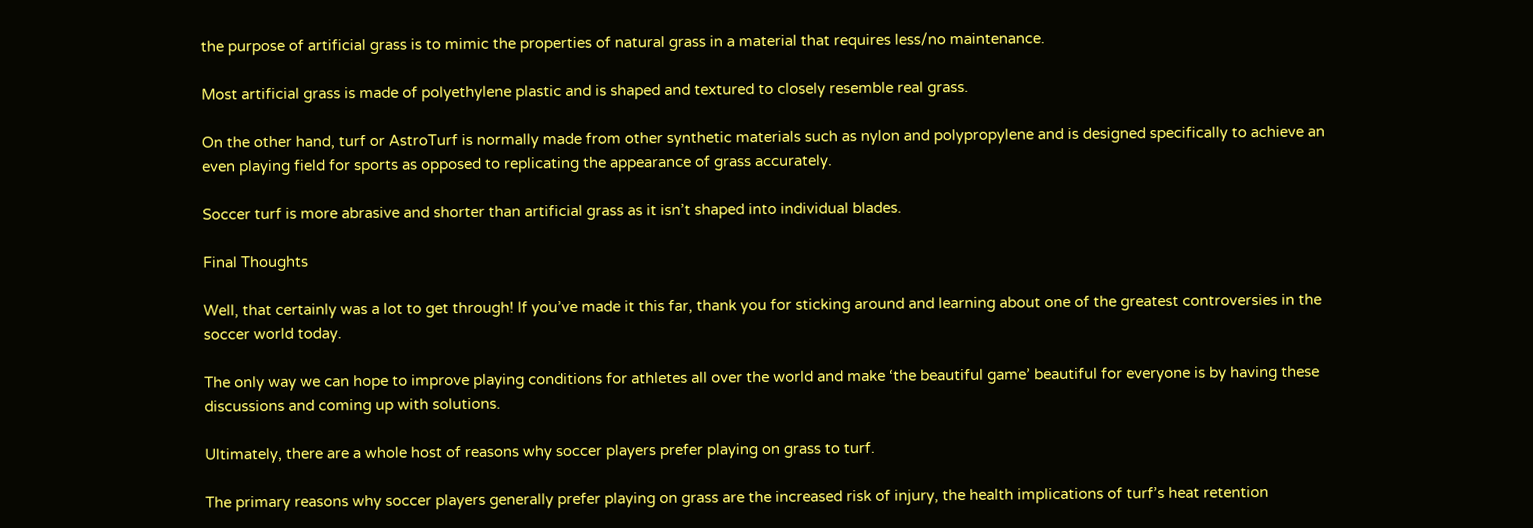the purpose of artificial grass is to mimic the properties of natural grass in a material that requires less/no maintenance.

Most artificial grass is made of polyethylene plastic and is shaped and textured to closely resemble real grass.

On the other hand, turf or AstroTurf is normally made from other synthetic materials such as nylon and polypropylene and is designed specifically to achieve an even playing field for sports as opposed to replicating the appearance of grass accurately.

Soccer turf is more abrasive and shorter than artificial grass as it isn’t shaped into individual blades.

Final Thoughts

Well, that certainly was a lot to get through! If you’ve made it this far, thank you for sticking around and learning about one of the greatest controversies in the soccer world today.

The only way we can hope to improve playing conditions for athletes all over the world and make ‘the beautiful game’ beautiful for everyone is by having these discussions and coming up with solutions.

Ultimately, there are a whole host of reasons why soccer players prefer playing on grass to turf.

The primary reasons why soccer players generally prefer playing on grass are the increased risk of injury, the health implications of turf’s heat retention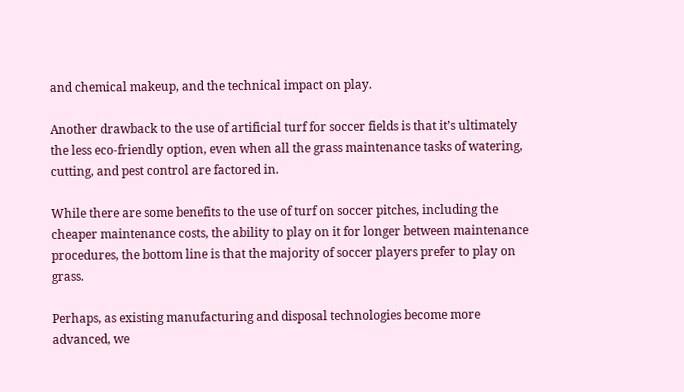and chemical makeup, and the technical impact on play.

Another drawback to the use of artificial turf for soccer fields is that it’s ultimately the less eco-friendly option, even when all the grass maintenance tasks of watering, cutting, and pest control are factored in.

While there are some benefits to the use of turf on soccer pitches, including the cheaper maintenance costs, the ability to play on it for longer between maintenance procedures, the bottom line is that the majority of soccer players prefer to play on grass.

Perhaps, as existing manufacturing and disposal technologies become more advanced, we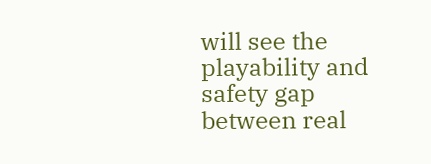will see the playability and safety gap between real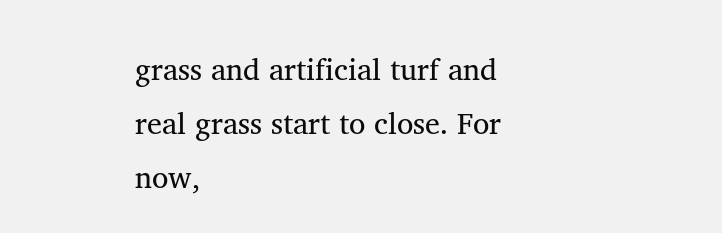grass and artificial turf and real grass start to close. For now,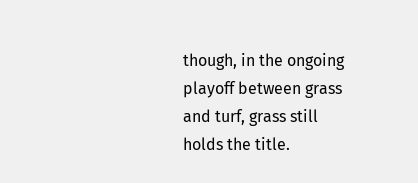though, in the ongoing playoff between grass and turf, grass still holds the title.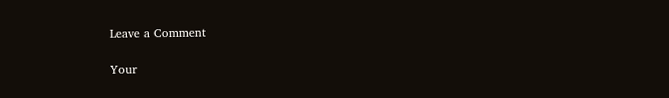Leave a Comment

Your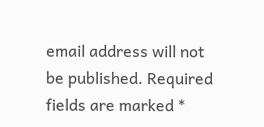email address will not be published. Required fields are marked *